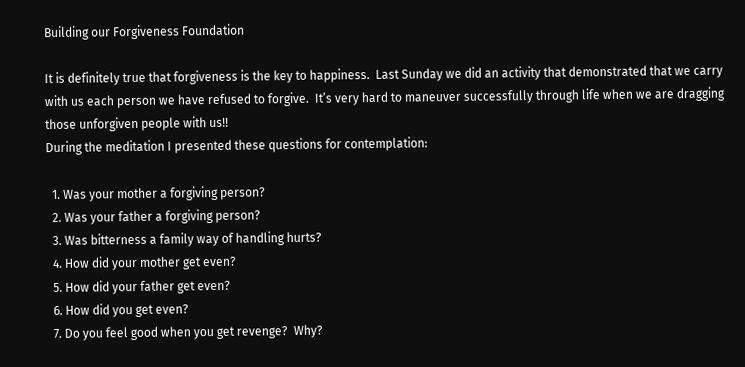Building our Forgiveness Foundation

It is definitely true that forgiveness is the key to happiness.  Last Sunday we did an activity that demonstrated that we carry with us each person we have refused to forgive.  It’s very hard to maneuver successfully through life when we are dragging those unforgiven people with us!!
During the meditation I presented these questions for contemplation:

  1. Was your mother a forgiving person?
  2. Was your father a forgiving person?
  3. Was bitterness a family way of handling hurts?
  4. How did your mother get even?
  5. How did your father get even?
  6. How did you get even?
  7. Do you feel good when you get revenge?  Why?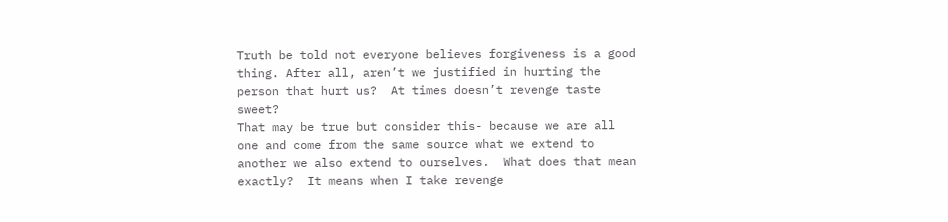Truth be told not everyone believes forgiveness is a good thing. After all, aren’t we justified in hurting the person that hurt us?  At times doesn’t revenge taste sweet?
That may be true but consider this- because we are all one and come from the same source what we extend to another we also extend to ourselves.  What does that mean exactly?  It means when I take revenge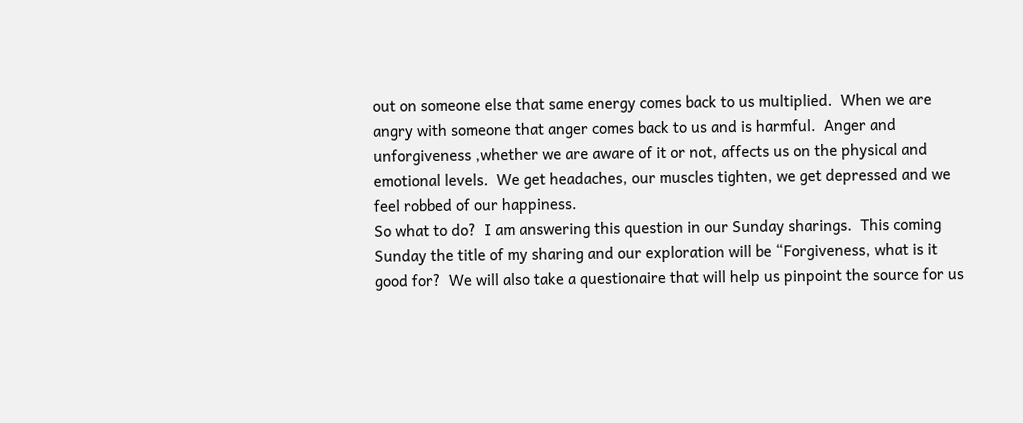out on someone else that same energy comes back to us multiplied.  When we are angry with someone that anger comes back to us and is harmful.  Anger and unforgiveness ,whether we are aware of it or not, affects us on the physical and emotional levels.  We get headaches, our muscles tighten, we get depressed and we feel robbed of our happiness.
So what to do?  I am answering this question in our Sunday sharings.  This coming Sunday the title of my sharing and our exploration will be “Forgiveness, what is it good for?  We will also take a questionaire that will help us pinpoint the source for us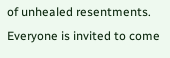of unhealed resentments.
Everyone is invited to come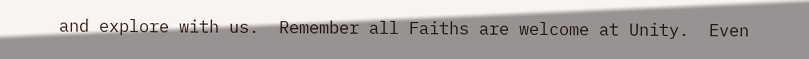and explore with us.  Remember all Faiths are welcome at Unity.  Even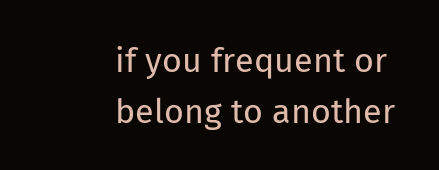if you frequent or belong to another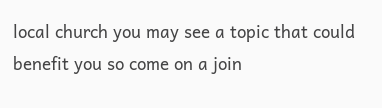local church you may see a topic that could benefit you so come on a join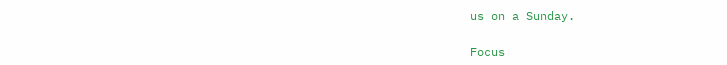us on a Sunday.

Focus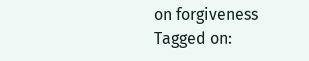on forgiveness
Tagged on: